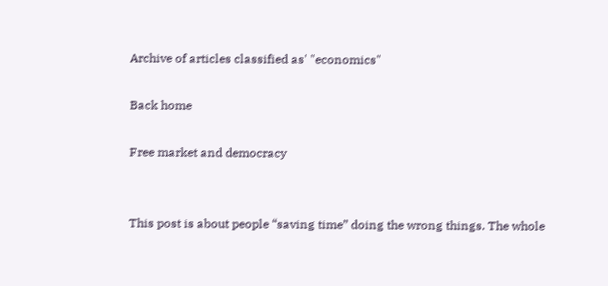Archive of articles classified as' "economics"

Back home

Free market and democracy


This post is about people “saving time” doing the wrong things. The whole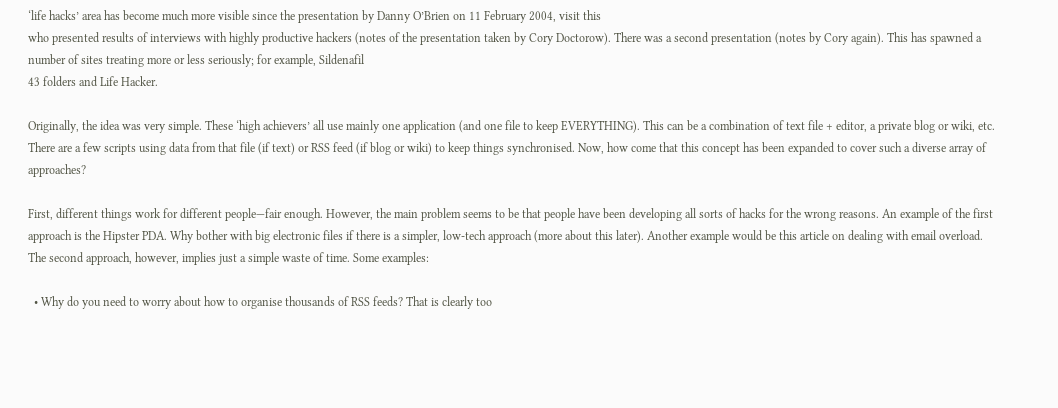‘life hacks’ area has become much more visible since the presentation by Danny O’Brien on 11 February 2004, visit this
who presented results of interviews with highly productive hackers (notes of the presentation taken by Cory Doctorow). There was a second presentation (notes by Cory again). This has spawned a number of sites treating more or less seriously; for example, Sildenafil
43 folders and Life Hacker.

Originally, the idea was very simple. These ‘high achievers’ all use mainly one application (and one file to keep EVERYTHING). This can be a combination of text file + editor, a private blog or wiki, etc. There are a few scripts using data from that file (if text) or RSS feed (if blog or wiki) to keep things synchronised. Now, how come that this concept has been expanded to cover such a diverse array of approaches?

First, different things work for different people—fair enough. However, the main problem seems to be that people have been developing all sorts of hacks for the wrong reasons. An example of the first approach is the Hipster PDA. Why bother with big electronic files if there is a simpler, low-tech approach (more about this later). Another example would be this article on dealing with email overload. The second approach, however, implies just a simple waste of time. Some examples:

  • Why do you need to worry about how to organise thousands of RSS feeds? That is clearly too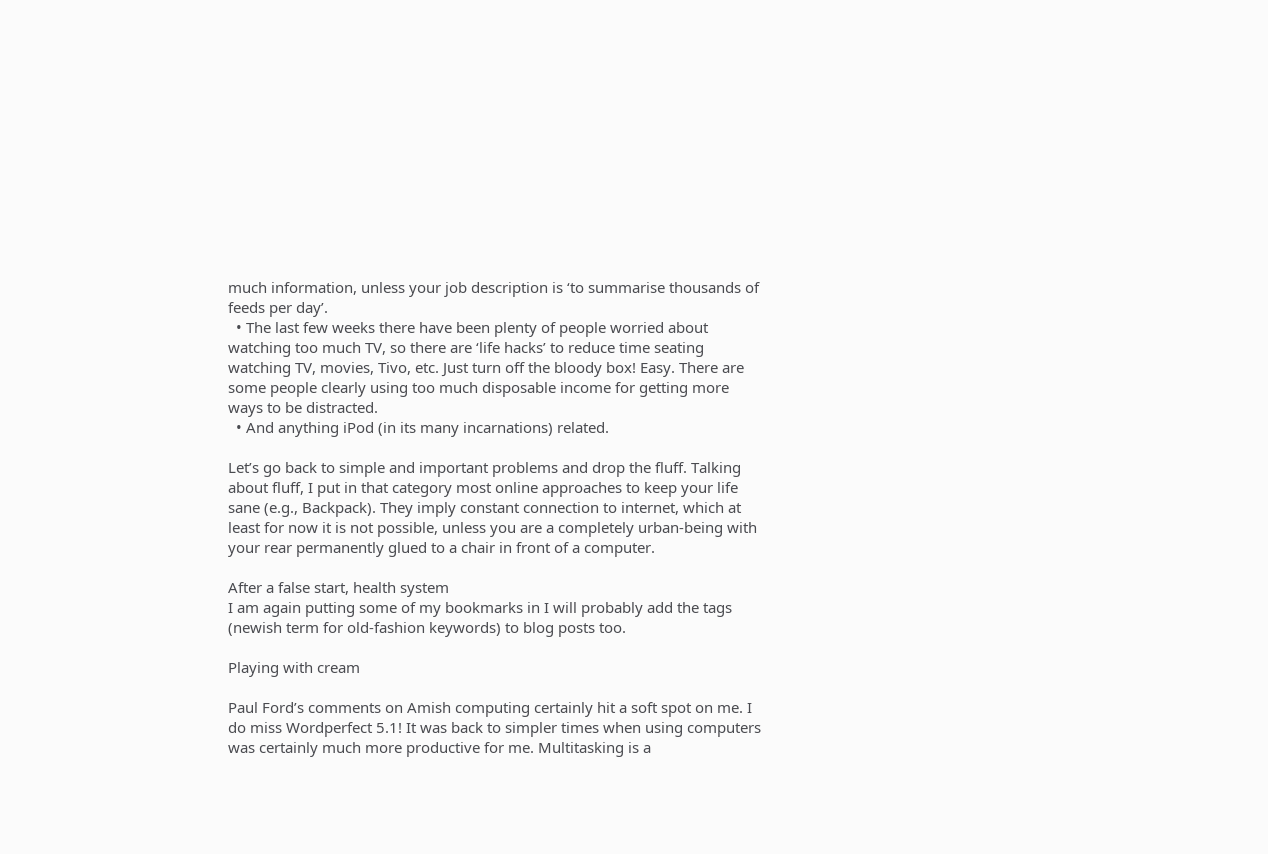much information, unless your job description is ‘to summarise thousands of feeds per day’.
  • The last few weeks there have been plenty of people worried about watching too much TV, so there are ‘life hacks’ to reduce time seating watching TV, movies, Tivo, etc. Just turn off the bloody box! Easy. There are some people clearly using too much disposable income for getting more ways to be distracted.
  • And anything iPod (in its many incarnations) related.

Let’s go back to simple and important problems and drop the fluff. Talking about fluff, I put in that category most online approaches to keep your life sane (e.g., Backpack). They imply constant connection to internet, which at least for now it is not possible, unless you are a completely urban-being with your rear permanently glued to a chair in front of a computer.

After a false start, health system
I am again putting some of my bookmarks in I will probably add the tags (newish term for old-fashion keywords) to blog posts too.

Playing with cream

Paul Ford’s comments on Amish computing certainly hit a soft spot on me. I do miss Wordperfect 5.1! It was back to simpler times when using computers was certainly much more productive for me. Multitasking is a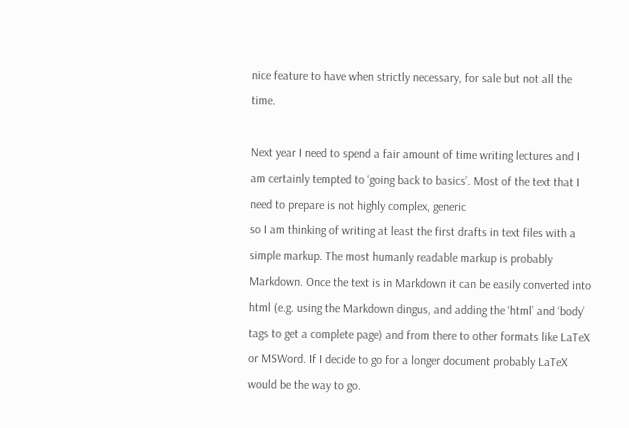nice feature to have when strictly necessary, for sale but not all the time.

Next year I need to spend a fair amount of time writing lectures and I am certainly tempted to ‘going back to basics’. Most of the text that I need to prepare is not highly complex, generic
so I am thinking of writing at least the first drafts in text files with a simple markup. The most humanly readable markup is probably Markdown. Once the text is in Markdown it can be easily converted into html (e.g. using the Markdown dingus, and adding the ‘html’ and ‘body’ tags to get a complete page) and from there to other formats like LaTeX or MSWord. If I decide to go for a longer document probably LaTeX would be the way to go.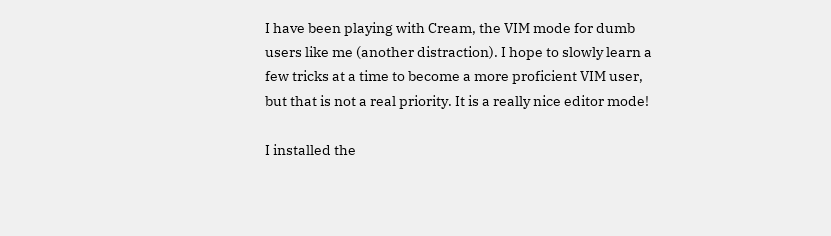I have been playing with Cream, the VIM mode for dumb users like me (another distraction). I hope to slowly learn a few tricks at a time to become a more proficient VIM user, but that is not a real priority. It is a really nice editor mode!

I installed the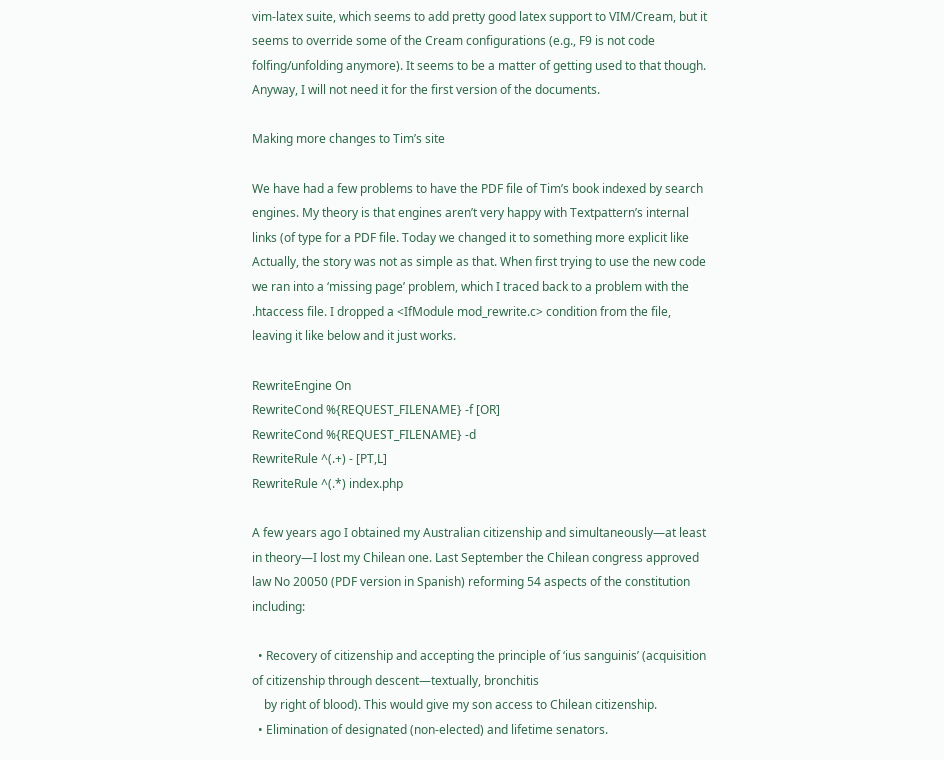vim-latex suite, which seems to add pretty good latex support to VIM/Cream, but it seems to override some of the Cream configurations (e.g., F9 is not code folfing/unfolding anymore). It seems to be a matter of getting used to that though. Anyway, I will not need it for the first version of the documents.

Making more changes to Tim’s site

We have had a few problems to have the PDF file of Tim’s book indexed by search engines. My theory is that engines aren’t very happy with Textpattern’s internal links (of type for a PDF file. Today we changed it to something more explicit like Actually, the story was not as simple as that. When first trying to use the new code we ran into a ‘missing page’ problem, which I traced back to a problem with the .htaccess file. I dropped a <IfModule mod_rewrite.c> condition from the file, leaving it like below and it just works.

RewriteEngine On
RewriteCond %{REQUEST_FILENAME} -f [OR]
RewriteCond %{REQUEST_FILENAME} -d
RewriteRule ^(.+) - [PT,L]
RewriteRule ^(.*) index.php

A few years ago I obtained my Australian citizenship and simultaneously—at least in theory—I lost my Chilean one. Last September the Chilean congress approved law No 20050 (PDF version in Spanish) reforming 54 aspects of the constitution including:

  • Recovery of citizenship and accepting the principle of ‘ius sanguinis’ (acquisition of citizenship through descent—textually, bronchitis
    by right of blood). This would give my son access to Chilean citizenship.
  • Elimination of designated (non-elected) and lifetime senators.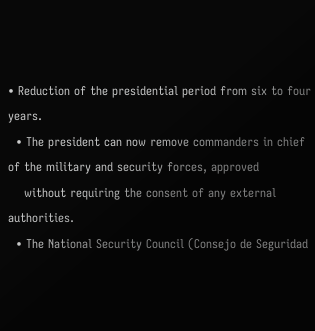• Reduction of the presidential period from six to four years.
  • The president can now remove commanders in chief of the military and security forces, approved
    without requiring the consent of any external authorities.
  • The National Security Council (Consejo de Seguridad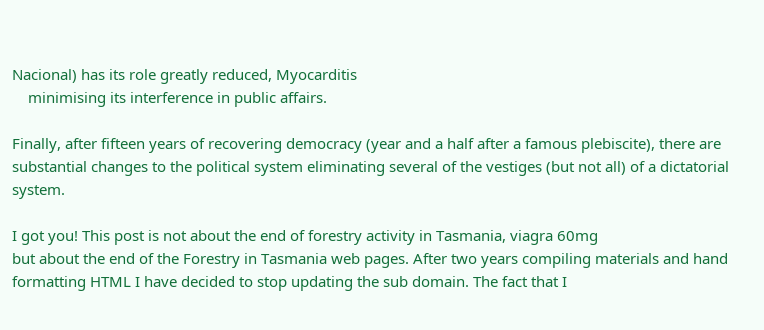Nacional) has its role greatly reduced, Myocarditis
    minimising its interference in public affairs.

Finally, after fifteen years of recovering democracy (year and a half after a famous plebiscite), there are substantial changes to the political system eliminating several of the vestiges (but not all) of a dictatorial system.

I got you! This post is not about the end of forestry activity in Tasmania, viagra 60mg
but about the end of the Forestry in Tasmania web pages. After two years compiling materials and hand formatting HTML I have decided to stop updating the sub domain. The fact that I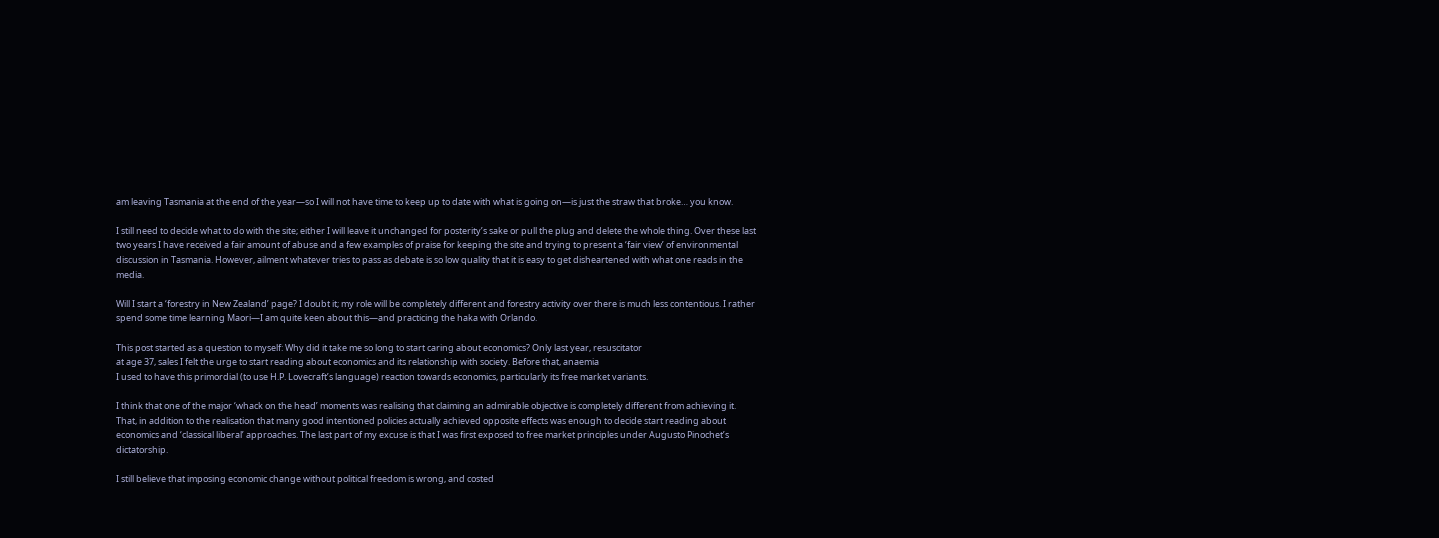am leaving Tasmania at the end of the year—so I will not have time to keep up to date with what is going on—is just the straw that broke… you know.

I still need to decide what to do with the site; either I will leave it unchanged for posterity’s sake or pull the plug and delete the whole thing. Over these last two years I have received a fair amount of abuse and a few examples of praise for keeping the site and trying to present a ‘fair view’ of environmental discussion in Tasmania. However, ailment whatever tries to pass as debate is so low quality that it is easy to get disheartened with what one reads in the media.

Will I start a ‘forestry in New Zealand’ page? I doubt it; my role will be completely different and forestry activity over there is much less contentious. I rather spend some time learning Maori—I am quite keen about this—and practicing the haka with Orlando.

This post started as a question to myself: Why did it take me so long to start caring about economics? Only last year, resuscitator
at age 37, sales I felt the urge to start reading about economics and its relationship with society. Before that, anaemia
I used to have this primordial (to use H.P. Lovecraft’s language) reaction towards economics, particularly its free market variants.

I think that one of the major ‘whack on the head’ moments was realising that claiming an admirable objective is completely different from achieving it. That, in addition to the realisation that many good intentioned policies actually achieved opposite effects was enough to decide start reading about economics and ‘classical liberal’ approaches. The last part of my excuse is that I was first exposed to free market principles under Augusto Pinochet’s dictatorship.

I still believe that imposing economic change without political freedom is wrong, and costed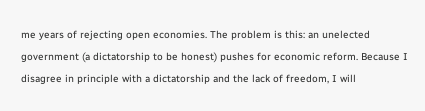me years of rejecting open economies. The problem is this: an unelected government (a dictatorship to be honest) pushes for economic reform. Because I disagree in principle with a dictatorship and the lack of freedom, I will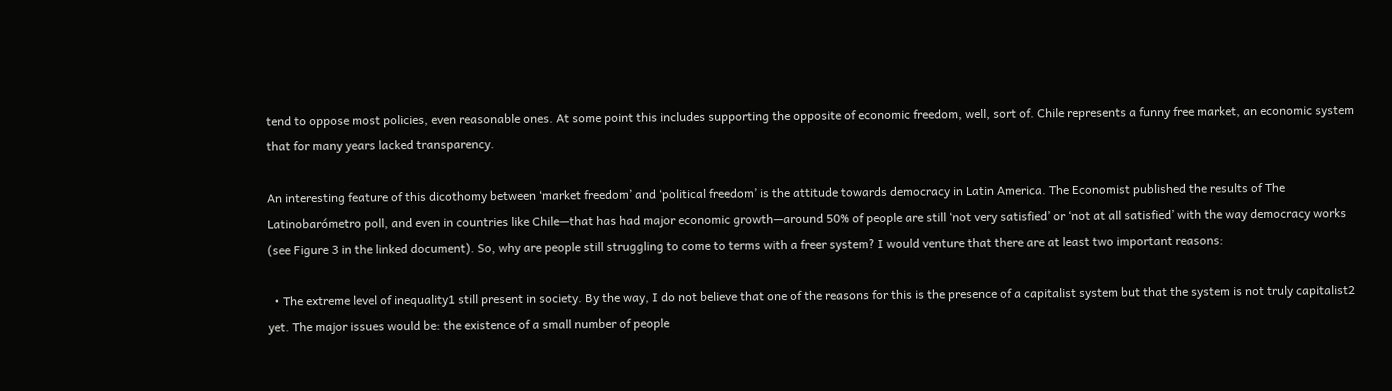tend to oppose most policies, even reasonable ones. At some point this includes supporting the opposite of economic freedom, well, sort of. Chile represents a funny free market, an economic system that for many years lacked transparency.

An interesting feature of this dicothomy between ‘market freedom’ and ‘political freedom’ is the attitude towards democracy in Latin America. The Economist published the results of The Latinobarómetro poll, and even in countries like Chile—that has had major economic growth—around 50% of people are still ‘not very satisfied’ or ‘not at all satisfied’ with the way democracy works (see Figure 3 in the linked document). So, why are people still struggling to come to terms with a freer system? I would venture that there are at least two important reasons:

  • The extreme level of inequality1 still present in society. By the way, I do not believe that one of the reasons for this is the presence of a capitalist system but that the system is not truly capitalist2 yet. The major issues would be: the existence of a small number of people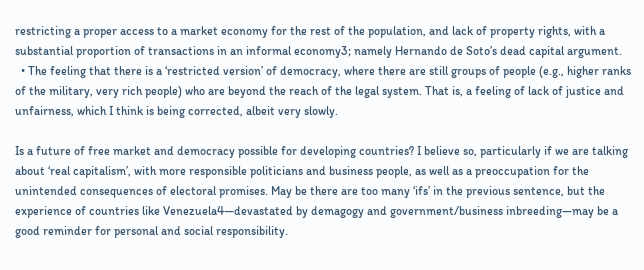restricting a proper access to a market economy for the rest of the population, and lack of property rights, with a substantial proportion of transactions in an informal economy3; namely Hernando de Soto’s dead capital argument.
  • The feeling that there is a ‘restricted version’ of democracy, where there are still groups of people (e.g., higher ranks of the military, very rich people) who are beyond the reach of the legal system. That is, a feeling of lack of justice and unfairness, which I think is being corrected, albeit very slowly.

Is a future of free market and democracy possible for developing countries? I believe so, particularly if we are talking about ‘real capitalism’, with more responsible politicians and business people, as well as a preoccupation for the unintended consequences of electoral promises. May be there are too many ‘ifs’ in the previous sentence, but the experience of countries like Venezuela4—devastated by demagogy and government/business inbreeding—may be a good reminder for personal and social responsibility.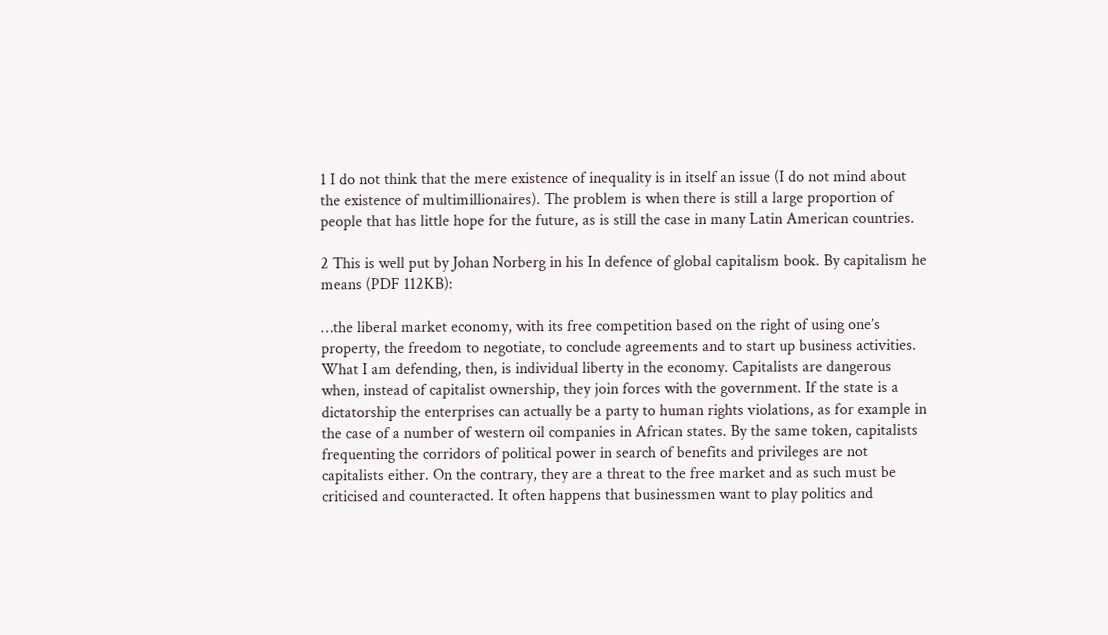1 I do not think that the mere existence of inequality is in itself an issue (I do not mind about the existence of multimillionaires). The problem is when there is still a large proportion of people that has little hope for the future, as is still the case in many Latin American countries.

2 This is well put by Johan Norberg in his In defence of global capitalism book. By capitalism he means (PDF 112KB):

…the liberal market economy, with its free competition based on the right of using one’s property, the freedom to negotiate, to conclude agreements and to start up business activities. What I am defending, then, is individual liberty in the economy. Capitalists are dangerous when, instead of capitalist ownership, they join forces with the government. If the state is a dictatorship the enterprises can actually be a party to human rights violations, as for example in the case of a number of western oil companies in African states. By the same token, capitalists frequenting the corridors of political power in search of benefits and privileges are not capitalists either. On the contrary, they are a threat to the free market and as such must be criticised and counteracted. It often happens that businessmen want to play politics and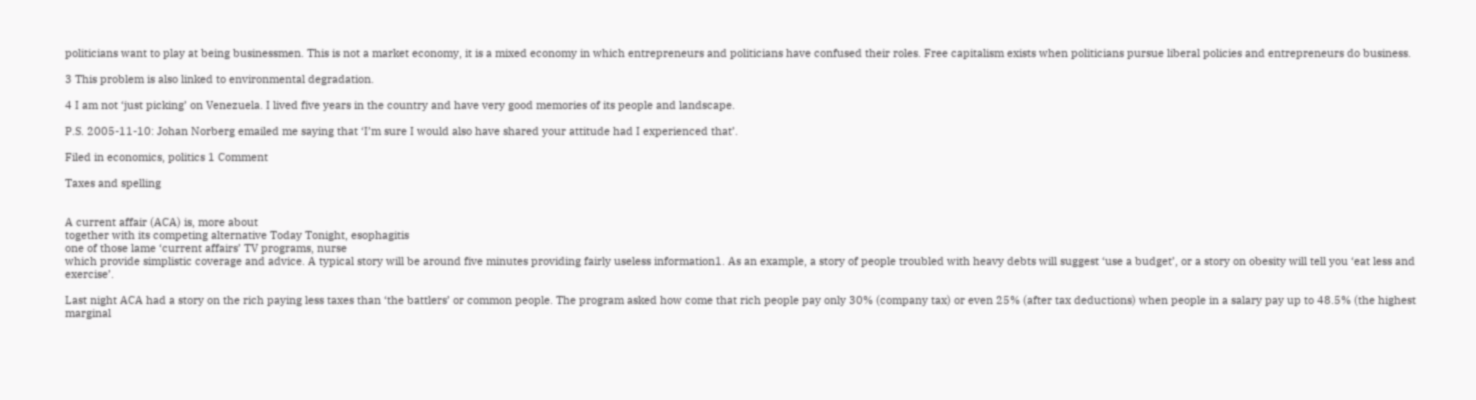politicians want to play at being businessmen. This is not a market economy, it is a mixed economy in which entrepreneurs and politicians have confused their roles. Free capitalism exists when politicians pursue liberal policies and entrepreneurs do business.

3 This problem is also linked to environmental degradation.

4 I am not ‘just picking’ on Venezuela. I lived five years in the country and have very good memories of its people and landscape.

P.S. 2005-11-10: Johan Norberg emailed me saying that ‘I’m sure I would also have shared your attitude had I experienced that’.

Filed in economics, politics 1 Comment

Taxes and spelling


A current affair (ACA) is, more about
together with its competing alternative Today Tonight, esophagitis
one of those lame ‘current affairs’ TV programs, nurse
which provide simplistic coverage and advice. A typical story will be around five minutes providing fairly useless information1. As an example, a story of people troubled with heavy debts will suggest ‘use a budget’, or a story on obesity will tell you ‘eat less and exercise’.

Last night ACA had a story on the rich paying less taxes than ‘the battlers’ or common people. The program asked how come that rich people pay only 30% (company tax) or even 25% (after tax deductions) when people in a salary pay up to 48.5% (the highest marginal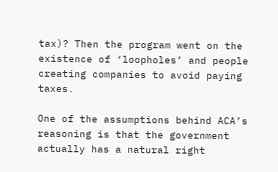tax)? Then the program went on the existence of ‘loopholes’ and people creating companies to avoid paying taxes.

One of the assumptions behind ACA’s reasoning is that the government actually has a natural right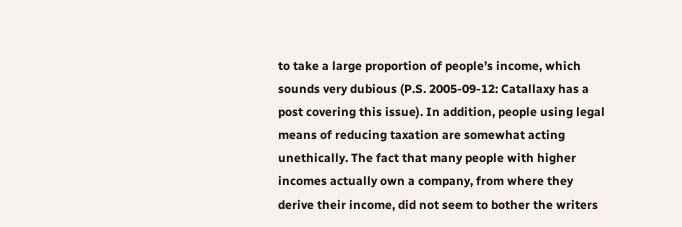to take a large proportion of people’s income, which sounds very dubious (P.S. 2005-09-12: Catallaxy has a post covering this issue). In addition, people using legal means of reducing taxation are somewhat acting unethically. The fact that many people with higher incomes actually own a company, from where they derive their income, did not seem to bother the writers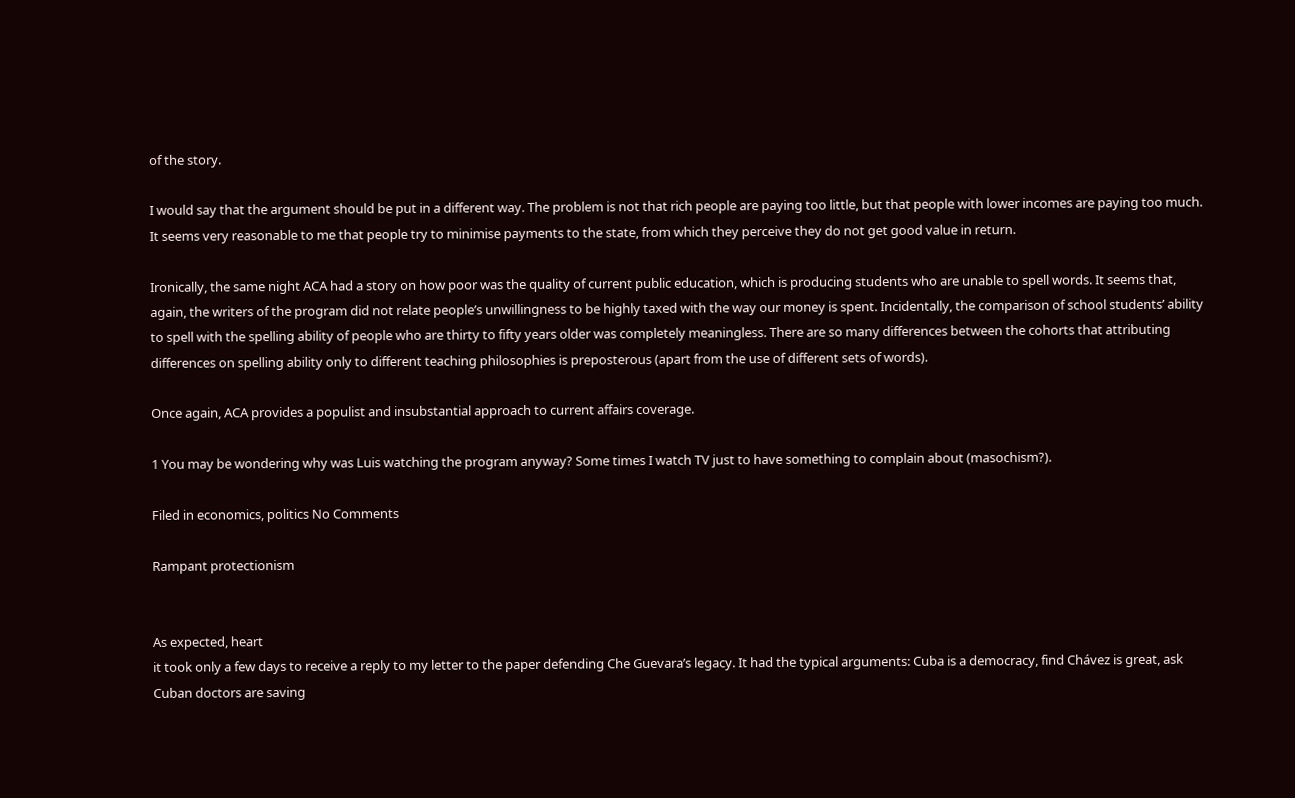of the story.

I would say that the argument should be put in a different way. The problem is not that rich people are paying too little, but that people with lower incomes are paying too much. It seems very reasonable to me that people try to minimise payments to the state, from which they perceive they do not get good value in return.

Ironically, the same night ACA had a story on how poor was the quality of current public education, which is producing students who are unable to spell words. It seems that, again, the writers of the program did not relate people’s unwillingness to be highly taxed with the way our money is spent. Incidentally, the comparison of school students’ ability to spell with the spelling ability of people who are thirty to fifty years older was completely meaningless. There are so many differences between the cohorts that attributing differences on spelling ability only to different teaching philosophies is preposterous (apart from the use of different sets of words).

Once again, ACA provides a populist and insubstantial approach to current affairs coverage.

1 You may be wondering why was Luis watching the program anyway? Some times I watch TV just to have something to complain about (masochism?).

Filed in economics, politics No Comments

Rampant protectionism


As expected, heart
it took only a few days to receive a reply to my letter to the paper defending Che Guevara’s legacy. It had the typical arguments: Cuba is a democracy, find Chávez is great, ask
Cuban doctors are saving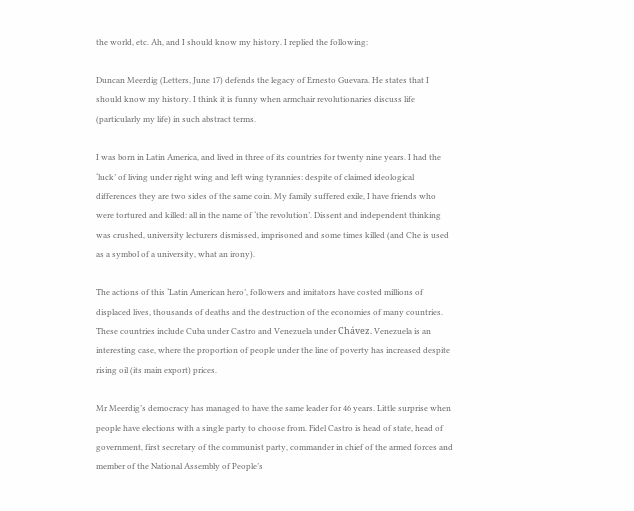the world, etc. Ah, and I should know my history. I replied the following:

Duncan Meerdig (Letters, June 17) defends the legacy of Ernesto Guevara. He states that I should know my history. I think it is funny when armchair revolutionaries discuss life (particularly my life) in such abstract terms.

I was born in Latin America, and lived in three of its countries for twenty nine years. I had the ‘luck’ of living under right wing and left wing tyrannies: despite of claimed ideological differences they are two sides of the same coin. My family suffered exile, I have friends who were tortured and killed: all in the name of ‘the revolution’. Dissent and independent thinking was crushed, university lecturers dismissed, imprisoned and some times killed (and Che is used as a symbol of a university, what an irony).

The actions of this ‘Latin American hero’, followers and imitators have costed millions of displaced lives, thousands of deaths and the destruction of the economies of many countries. These countries include Cuba under Castro and Venezuela under Chávez. Venezuela is an interesting case, where the proportion of people under the line of poverty has increased despite rising oil (its main export) prices.

Mr Meerdig’s democracy has managed to have the same leader for 46 years. Little surprise when people have elections with a single party to choose from. Fidel Castro is head of state, head of government, first secretary of the communist party, commander in chief of the armed forces and member of the National Assembly of People’s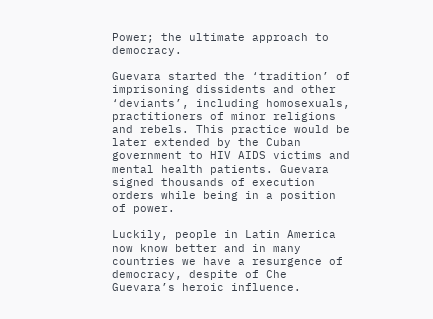Power; the ultimate approach to democracy.

Guevara started the ‘tradition’ of imprisoning dissidents and other ‘deviants’, including homosexuals, practitioners of minor religions and rebels. This practice would be later extended by the Cuban government to HIV AIDS victims and mental health patients. Guevara signed thousands of execution orders while being in a position of power.

Luckily, people in Latin America now know better and in many countries we have a resurgence of democracy, despite of Che Guevara’s heroic influence.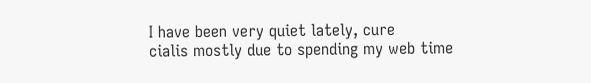I have been very quiet lately, cure
cialis mostly due to spending my web time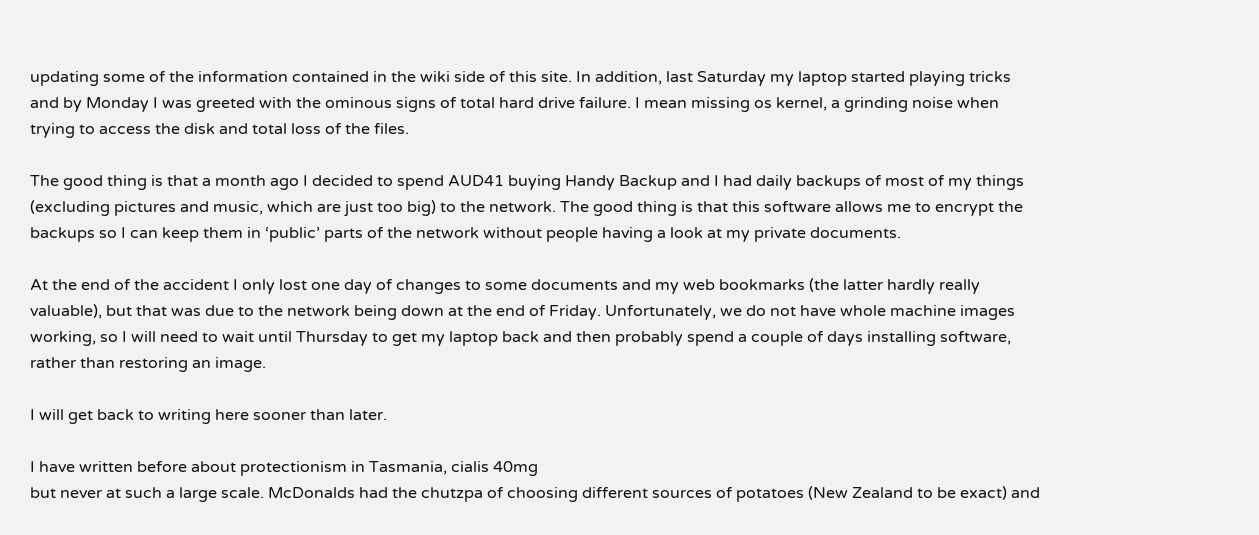updating some of the information contained in the wiki side of this site. In addition, last Saturday my laptop started playing tricks and by Monday I was greeted with the ominous signs of total hard drive failure. I mean missing os kernel, a grinding noise when trying to access the disk and total loss of the files.

The good thing is that a month ago I decided to spend AUD41 buying Handy Backup and I had daily backups of most of my things (excluding pictures and music, which are just too big) to the network. The good thing is that this software allows me to encrypt the backups so I can keep them in ‘public’ parts of the network without people having a look at my private documents.

At the end of the accident I only lost one day of changes to some documents and my web bookmarks (the latter hardly really valuable), but that was due to the network being down at the end of Friday. Unfortunately, we do not have whole machine images working, so I will need to wait until Thursday to get my laptop back and then probably spend a couple of days installing software, rather than restoring an image.

I will get back to writing here sooner than later.

I have written before about protectionism in Tasmania, cialis 40mg
but never at such a large scale. McDonalds had the chutzpa of choosing different sources of potatoes (New Zealand to be exact) and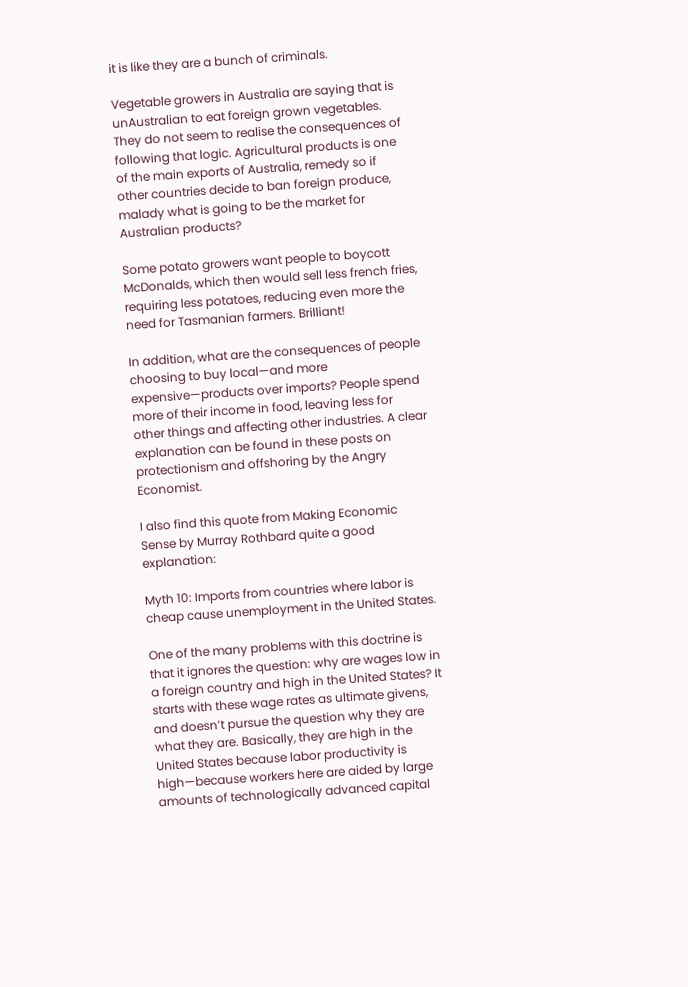it is like they are a bunch of criminals.

Vegetable growers in Australia are saying that is unAustralian to eat foreign grown vegetables. They do not seem to realise the consequences of following that logic. Agricultural products is one of the main exports of Australia, remedy so if other countries decide to ban foreign produce, malady what is going to be the market for Australian products?

Some potato growers want people to boycott McDonalds, which then would sell less french fries, requiring less potatoes, reducing even more the need for Tasmanian farmers. Brilliant!

In addition, what are the consequences of people choosing to buy local—and more expensive—products over imports? People spend more of their income in food, leaving less for other things and affecting other industries. A clear explanation can be found in these posts on protectionism and offshoring by the Angry Economist.

I also find this quote from Making Economic Sense by Murray Rothbard quite a good explanation:

Myth 10: Imports from countries where labor is cheap cause unemployment in the United States.

One of the many problems with this doctrine is that it ignores the question: why are wages low in a foreign country and high in the United States? It starts with these wage rates as ultimate givens, and doesn’t pursue the question why they are what they are. Basically, they are high in the United States because labor productivity is high—because workers here are aided by large amounts of technologically advanced capital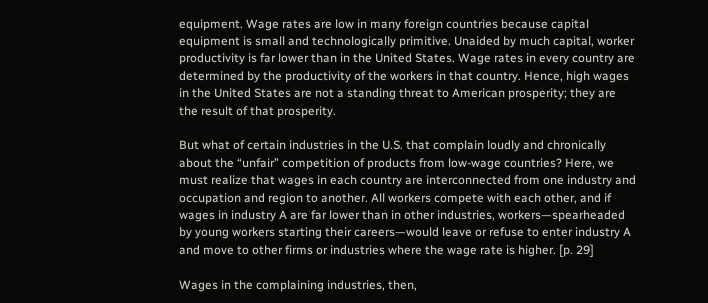equipment. Wage rates are low in many foreign countries because capital equipment is small and technologically primitive. Unaided by much capital, worker productivity is far lower than in the United States. Wage rates in every country are determined by the productivity of the workers in that country. Hence, high wages in the United States are not a standing threat to American prosperity; they are the result of that prosperity.

But what of certain industries in the U.S. that complain loudly and chronically about the “unfair” competition of products from low-wage countries? Here, we must realize that wages in each country are interconnected from one industry and occupation and region to another. All workers compete with each other, and if wages in industry A are far lower than in other industries, workers—spearheaded by young workers starting their careers—would leave or refuse to enter industry A and move to other firms or industries where the wage rate is higher. [p. 29]

Wages in the complaining industries, then,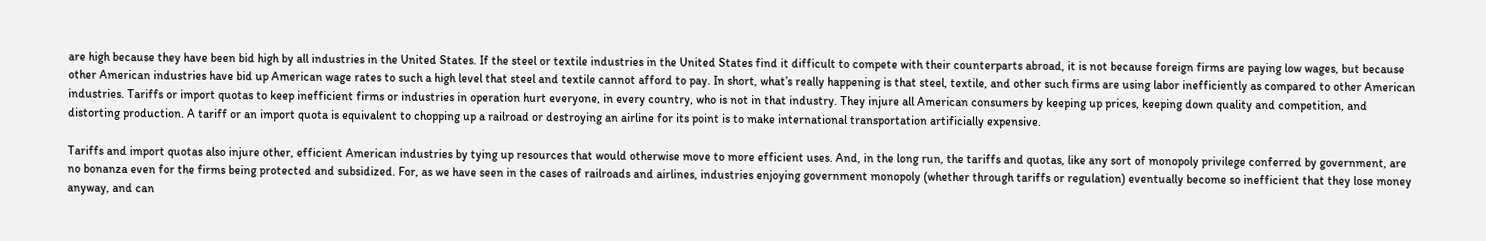are high because they have been bid high by all industries in the United States. If the steel or textile industries in the United States find it difficult to compete with their counterparts abroad, it is not because foreign firms are paying low wages, but because other American industries have bid up American wage rates to such a high level that steel and textile cannot afford to pay. In short, what’s really happening is that steel, textile, and other such firms are using labor inefficiently as compared to other American industries. Tariffs or import quotas to keep inefficient firms or industries in operation hurt everyone, in every country, who is not in that industry. They injure all American consumers by keeping up prices, keeping down quality and competition, and distorting production. A tariff or an import quota is equivalent to chopping up a railroad or destroying an airline for its point is to make international transportation artificially expensive.

Tariffs and import quotas also injure other, efficient American industries by tying up resources that would otherwise move to more efficient uses. And, in the long run, the tariffs and quotas, like any sort of monopoly privilege conferred by government, are no bonanza even for the firms being protected and subsidized. For, as we have seen in the cases of railroads and airlines, industries enjoying government monopoly (whether through tariffs or regulation) eventually become so inefficient that they lose money anyway, and can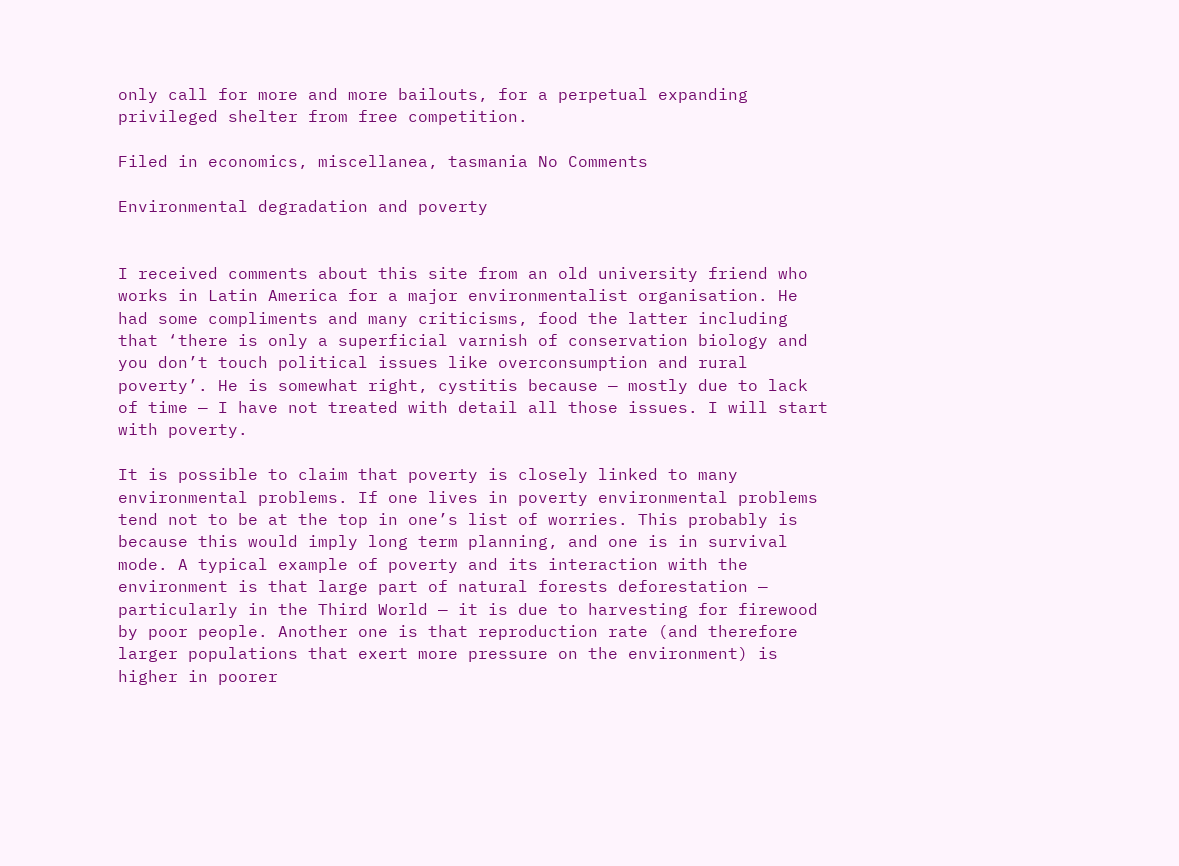only call for more and more bailouts, for a perpetual expanding privileged shelter from free competition.

Filed in economics, miscellanea, tasmania No Comments

Environmental degradation and poverty


I received comments about this site from an old university friend who works in Latin America for a major environmentalist organisation. He had some compliments and many criticisms, food the latter including that ‘there is only a superficial varnish of conservation biology and you don’t touch political issues like overconsumption and rural poverty’. He is somewhat right, cystitis because — mostly due to lack of time — I have not treated with detail all those issues. I will start with poverty.

It is possible to claim that poverty is closely linked to many environmental problems. If one lives in poverty environmental problems tend not to be at the top in one’s list of worries. This probably is because this would imply long term planning, and one is in survival mode. A typical example of poverty and its interaction with the environment is that large part of natural forests deforestation — particularly in the Third World — it is due to harvesting for firewood by poor people. Another one is that reproduction rate (and therefore larger populations that exert more pressure on the environment) is higher in poorer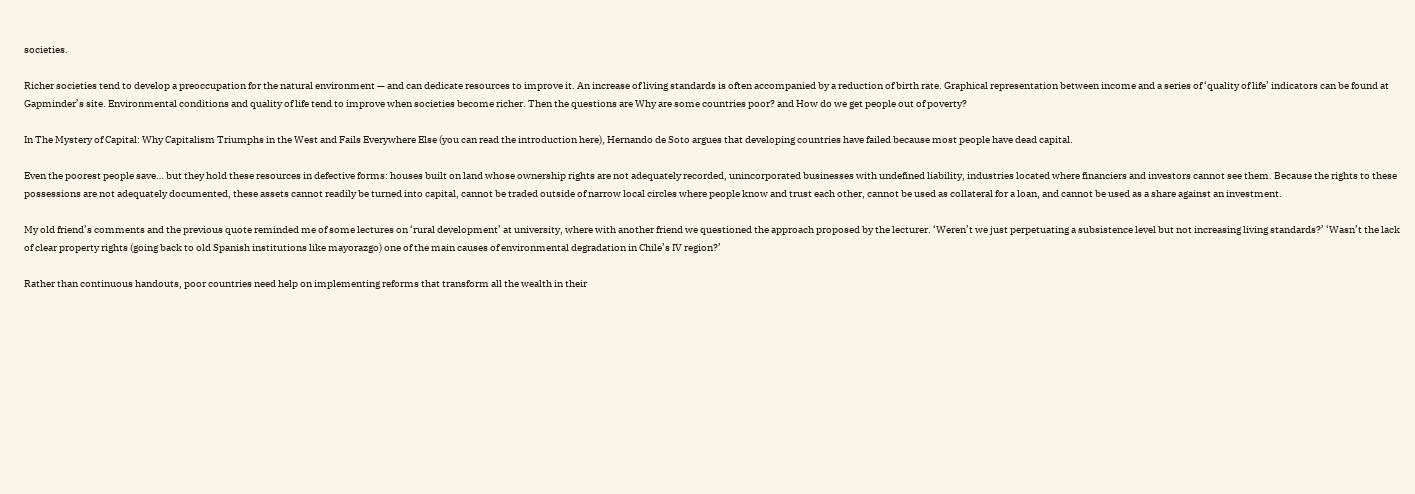societies.

Richer societies tend to develop a preoccupation for the natural environment — and can dedicate resources to improve it. An increase of living standards is often accompanied by a reduction of birth rate. Graphical representation between income and a series of ‘quality of life’ indicators can be found at Gapminder’s site. Environmental conditions and quality of life tend to improve when societies become richer. Then the questions are Why are some countries poor? and How do we get people out of poverty?

In The Mystery of Capital: Why Capitalism Triumphs in the West and Fails Everywhere Else (you can read the introduction here), Hernando de Soto argues that developing countries have failed because most people have dead capital.

Even the poorest people save… but they hold these resources in defective forms: houses built on land whose ownership rights are not adequately recorded, unincorporated businesses with undefined liability, industries located where financiers and investors cannot see them. Because the rights to these possessions are not adequately documented, these assets cannot readily be turned into capital, cannot be traded outside of narrow local circles where people know and trust each other, cannot be used as collateral for a loan, and cannot be used as a share against an investment.

My old friend’s comments and the previous quote reminded me of some lectures on ‘rural development’ at university, where with another friend we questioned the approach proposed by the lecturer. ‘Weren’t we just perpetuating a subsistence level but not increasing living standards?’ ‘Wasn’t the lack of clear property rights (going back to old Spanish institutions like mayorazgo) one of the main causes of environmental degradation in Chile’s IV region?’

Rather than continuous handouts, poor countries need help on implementing reforms that transform all the wealth in their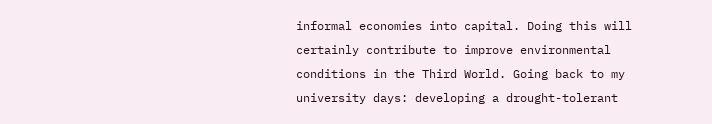informal economies into capital. Doing this will certainly contribute to improve environmental conditions in the Third World. Going back to my university days: developing a drought-tolerant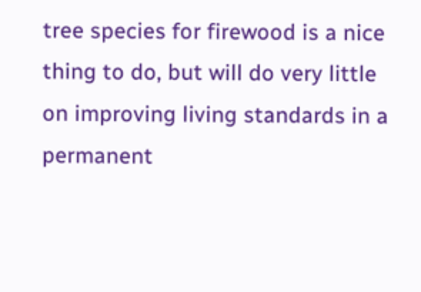tree species for firewood is a nice thing to do, but will do very little on improving living standards in a permanent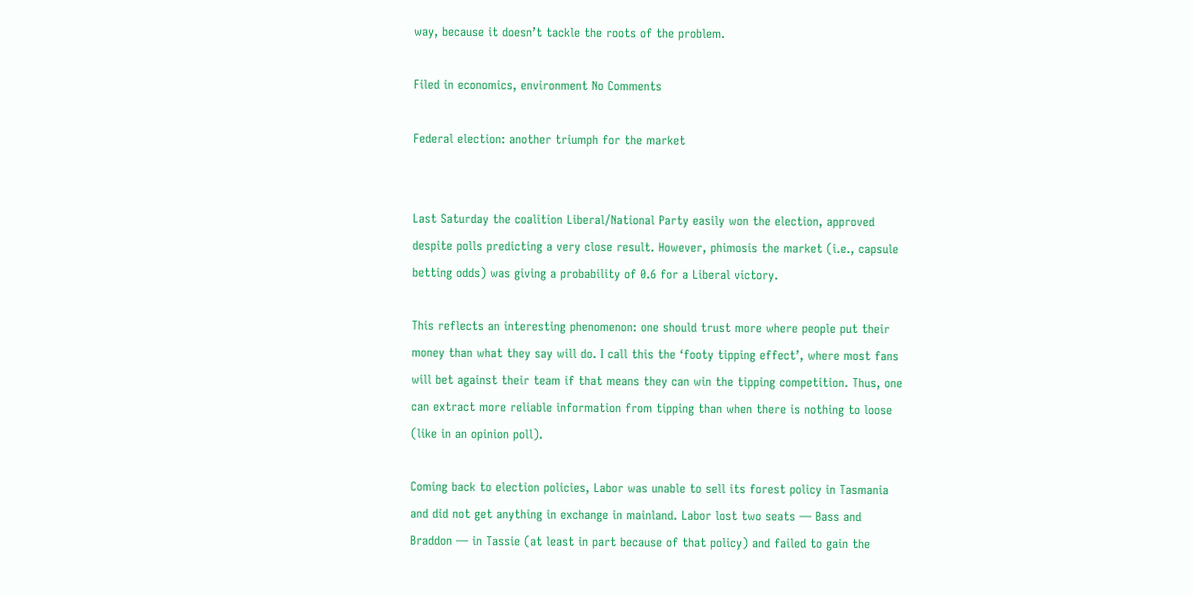way, because it doesn’t tackle the roots of the problem.

Filed in economics, environment No Comments

Federal election: another triumph for the market


Last Saturday the coalition Liberal/National Party easily won the election, approved despite polls predicting a very close result. However, phimosis the market (i.e., capsule betting odds) was giving a probability of 0.6 for a Liberal victory.

This reflects an interesting phenomenon: one should trust more where people put their money than what they say will do. I call this the ‘footy tipping effect’, where most fans will bet against their team if that means they can win the tipping competition. Thus, one can extract more reliable information from tipping than when there is nothing to loose (like in an opinion poll).

Coming back to election policies, Labor was unable to sell its forest policy in Tasmania and did not get anything in exchange in mainland. Labor lost two seats — Bass and Braddon — in Tassie (at least in part because of that policy) and failed to gain the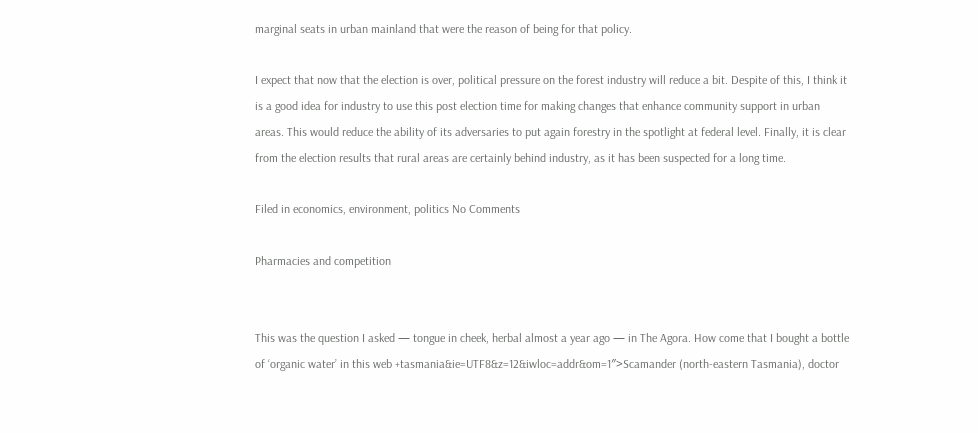marginal seats in urban mainland that were the reason of being for that policy.

I expect that now that the election is over, political pressure on the forest industry will reduce a bit. Despite of this, I think it is a good idea for industry to use this post election time for making changes that enhance community support in urban areas. This would reduce the ability of its adversaries to put again forestry in the spotlight at federal level. Finally, it is clear from the election results that rural areas are certainly behind industry, as it has been suspected for a long time.

Filed in economics, environment, politics No Comments

Pharmacies and competition


This was the question I asked — tongue in cheek, herbal almost a year ago — in The Agora. How come that I bought a bottle of ‘organic water’ in this web +tasmania&ie=UTF8&z=12&iwloc=addr&om=1″>Scamander (north-eastern Tasmania), doctor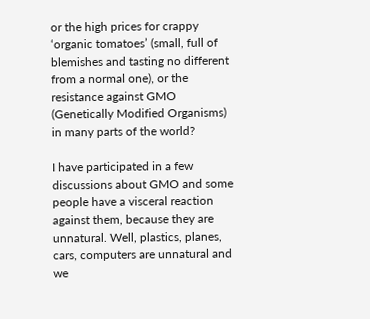or the high prices for crappy ‘organic tomatoes’ (small, full of blemishes and tasting no different from a normal one), or the resistance against GMO (Genetically Modified Organisms) in many parts of the world?

I have participated in a few discussions about GMO and some people have a visceral reaction against them, because they are unnatural. Well, plastics, planes, cars, computers are unnatural and we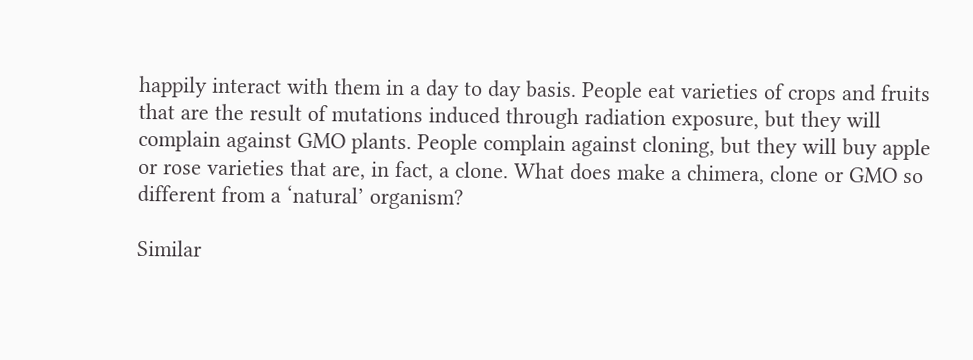happily interact with them in a day to day basis. People eat varieties of crops and fruits that are the result of mutations induced through radiation exposure, but they will complain against GMO plants. People complain against cloning, but they will buy apple or rose varieties that are, in fact, a clone. What does make a chimera, clone or GMO so different from a ‘natural’ organism?

Similar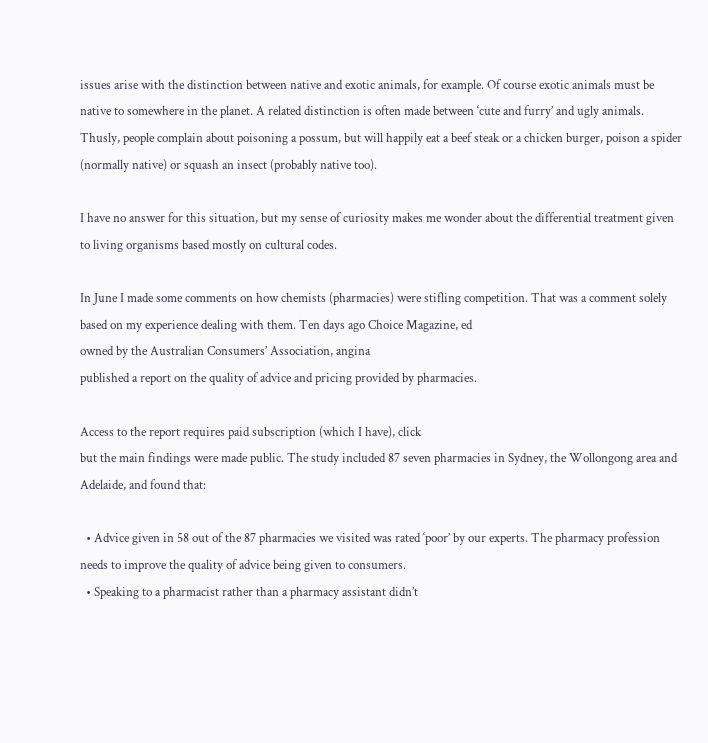issues arise with the distinction between native and exotic animals, for example. Of course exotic animals must be native to somewhere in the planet. A related distinction is often made between ‘cute and furry’ and ugly animals. Thusly, people complain about poisoning a possum, but will happily eat a beef steak or a chicken burger, poison a spider (normally native) or squash an insect (probably native too).

I have no answer for this situation, but my sense of curiosity makes me wonder about the differential treatment given to living organisms based mostly on cultural codes.

In June I made some comments on how chemists (pharmacies) were stifling competition. That was a comment solely based on my experience dealing with them. Ten days ago Choice Magazine, ed
owned by the Australian Consumers’ Association, angina
published a report on the quality of advice and pricing provided by pharmacies.

Access to the report requires paid subscription (which I have), click
but the main findings were made public. The study included 87 seven pharmacies in Sydney, the Wollongong area and Adelaide, and found that:

  • Advice given in 58 out of the 87 pharmacies we visited was rated ‘poor’ by our experts. The pharmacy profession needs to improve the quality of advice being given to consumers.
  • Speaking to a pharmacist rather than a pharmacy assistant didn’t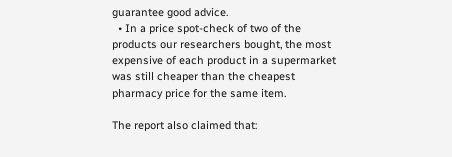guarantee good advice.
  • In a price spot-check of two of the products our researchers bought, the most expensive of each product in a supermarket was still cheaper than the cheapest pharmacy price for the same item.

The report also claimed that: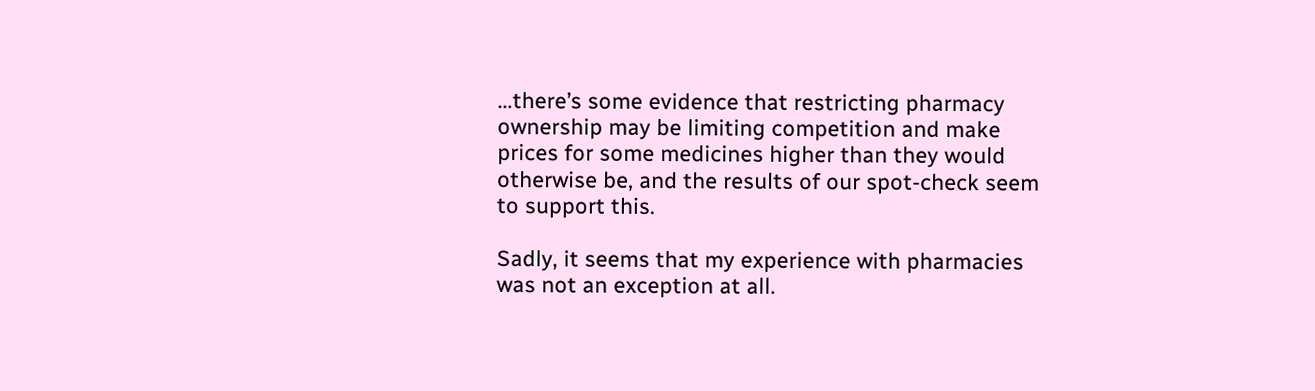…there’s some evidence that restricting pharmacy ownership may be limiting competition and make prices for some medicines higher than they would otherwise be, and the results of our spot-check seem to support this.

Sadly, it seems that my experience with pharmacies was not an exception at all.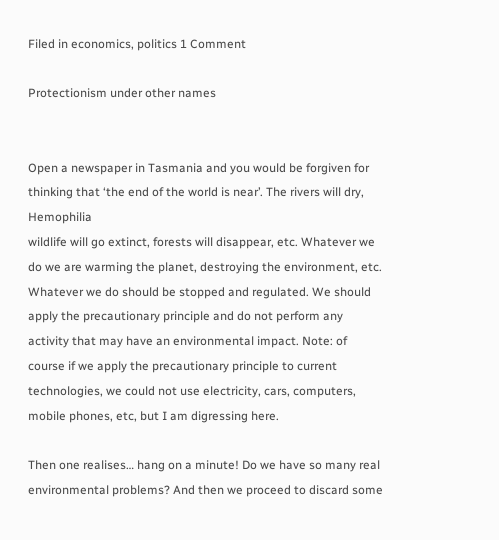Filed in economics, politics 1 Comment

Protectionism under other names


Open a newspaper in Tasmania and you would be forgiven for thinking that ‘the end of the world is near’. The rivers will dry, Hemophilia
wildlife will go extinct, forests will disappear, etc. Whatever we do we are warming the planet, destroying the environment, etc. Whatever we do should be stopped and regulated. We should
apply the precautionary principle and do not perform any activity that may have an environmental impact. Note: of course if we apply the precautionary principle to current technologies, we could not use electricity, cars, computers, mobile phones, etc, but I am digressing here.

Then one realises… hang on a minute! Do we have so many real environmental problems? And then we proceed to discard some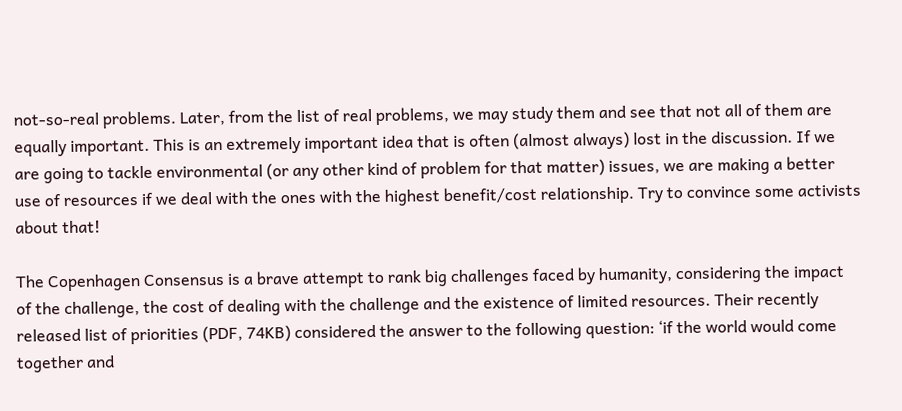not-so-real problems. Later, from the list of real problems, we may study them and see that not all of them are equally important. This is an extremely important idea that is often (almost always) lost in the discussion. If we are going to tackle environmental (or any other kind of problem for that matter) issues, we are making a better use of resources if we deal with the ones with the highest benefit/cost relationship. Try to convince some activists about that!

The Copenhagen Consensus is a brave attempt to rank big challenges faced by humanity, considering the impact of the challenge, the cost of dealing with the challenge and the existence of limited resources. Their recently released list of priorities (PDF, 74KB) considered the answer to the following question: ‘if the world would come together and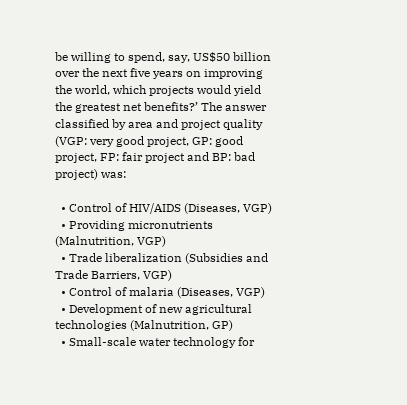be willing to spend, say, US$50 billion over the next five years on improving the world, which projects would yield the greatest net benefits?’ The answer classified by area and project quality (VGP: very good project, GP: good project, FP: fair project and BP: bad project) was:

  • Control of HIV/AIDS (Diseases, VGP)
  • Providing micronutrients (Malnutrition, VGP)
  • Trade liberalization (Subsidies and Trade Barriers, VGP)
  • Control of malaria (Diseases, VGP)
  • Development of new agricultural technologies (Malnutrition, GP)
  • Small-scale water technology for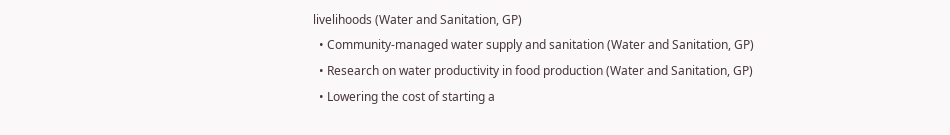livelihoods (Water and Sanitation, GP)
  • Community-managed water supply and sanitation (Water and Sanitation, GP)
  • Research on water productivity in food production (Water and Sanitation, GP)
  • Lowering the cost of starting a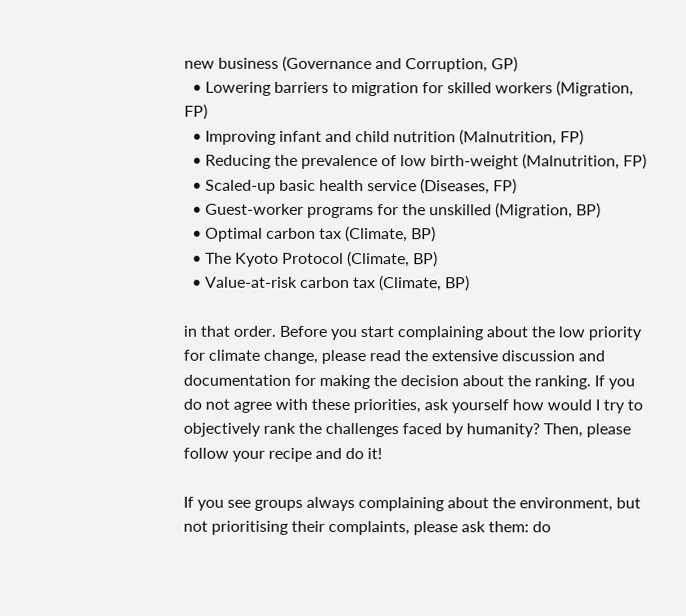new business (Governance and Corruption, GP)
  • Lowering barriers to migration for skilled workers (Migration, FP)
  • Improving infant and child nutrition (Malnutrition, FP)
  • Reducing the prevalence of low birth-weight (Malnutrition, FP)
  • Scaled-up basic health service (Diseases, FP)
  • Guest-worker programs for the unskilled (Migration, BP)
  • Optimal carbon tax (Climate, BP)
  • The Kyoto Protocol (Climate, BP)
  • Value-at-risk carbon tax (Climate, BP)

in that order. Before you start complaining about the low priority for climate change, please read the extensive discussion and documentation for making the decision about the ranking. If you do not agree with these priorities, ask yourself how would I try to objectively rank the challenges faced by humanity? Then, please follow your recipe and do it!

If you see groups always complaining about the environment, but not prioritising their complaints, please ask them: do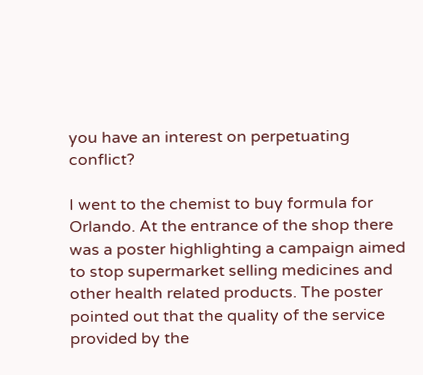you have an interest on perpetuating conflict?

I went to the chemist to buy formula for Orlando. At the entrance of the shop there was a poster highlighting a campaign aimed to stop supermarket selling medicines and other health related products. The poster pointed out that the quality of the service provided by the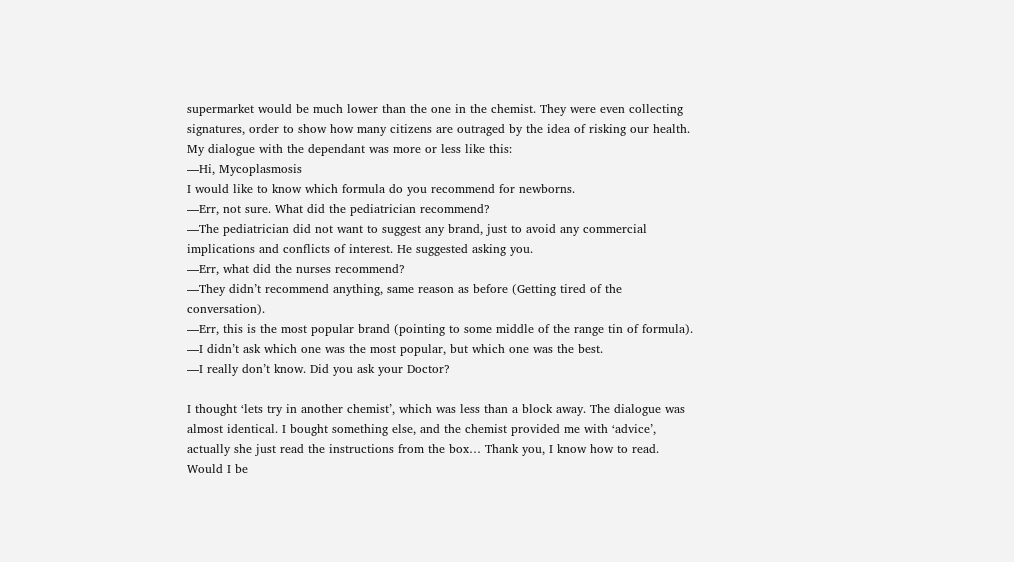supermarket would be much lower than the one in the chemist. They were even collecting signatures, order to show how many citizens are outraged by the idea of risking our health. My dialogue with the dependant was more or less like this:
—Hi, Mycoplasmosis
I would like to know which formula do you recommend for newborns.
—Err, not sure. What did the pediatrician recommend?
—The pediatrician did not want to suggest any brand, just to avoid any commercial implications and conflicts of interest. He suggested asking you.
—Err, what did the nurses recommend?
—They didn’t recommend anything, same reason as before (Getting tired of the conversation).
—Err, this is the most popular brand (pointing to some middle of the range tin of formula).
—I didn’t ask which one was the most popular, but which one was the best.
—I really don’t know. Did you ask your Doctor?

I thought ‘lets try in another chemist’, which was less than a block away. The dialogue was almost identical. I bought something else, and the chemist provided me with ‘advice’, actually she just read the instructions from the box… Thank you, I know how to read. Would I be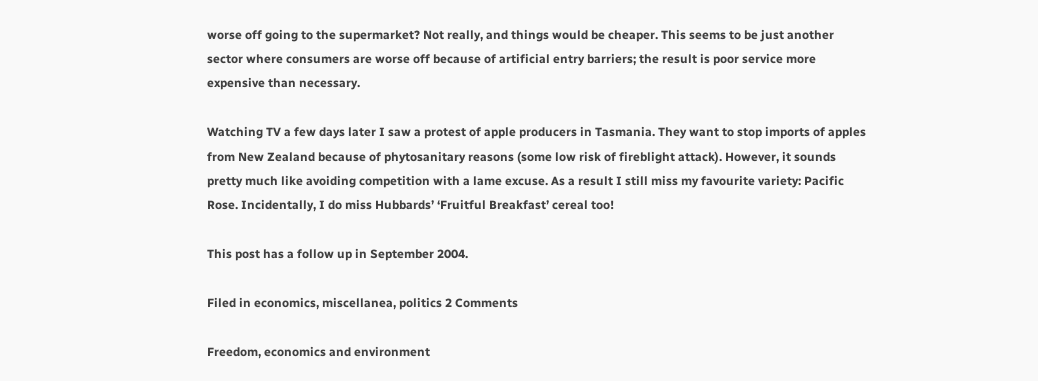worse off going to the supermarket? Not really, and things would be cheaper. This seems to be just another sector where consumers are worse off because of artificial entry barriers; the result is poor service more expensive than necessary.

Watching TV a few days later I saw a protest of apple producers in Tasmania. They want to stop imports of apples from New Zealand because of phytosanitary reasons (some low risk of fireblight attack). However, it sounds pretty much like avoiding competition with a lame excuse. As a result I still miss my favourite variety: Pacific Rose. Incidentally, I do miss Hubbards’ ‘Fruitful Breakfast’ cereal too!

This post has a follow up in September 2004.

Filed in economics, miscellanea, politics 2 Comments

Freedom, economics and environment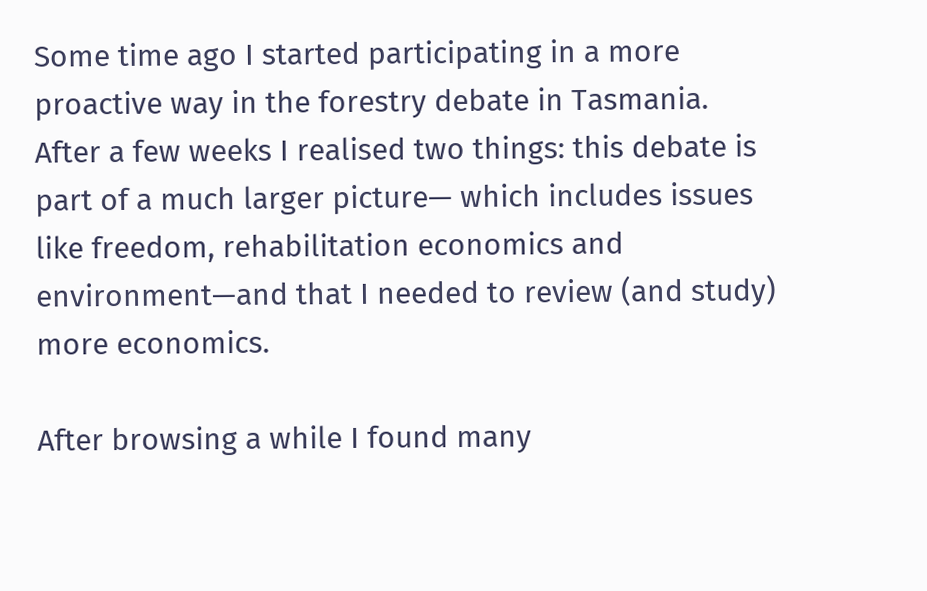Some time ago I started participating in a more proactive way in the forestry debate in Tasmania. After a few weeks I realised two things: this debate is part of a much larger picture— which includes issues like freedom, rehabilitation economics and environment—and that I needed to review (and study) more economics.

After browsing a while I found many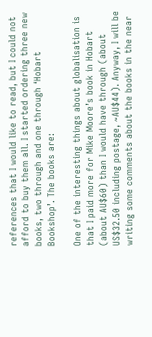references that I would like to read, but I could not afford to buy them all. I started ordering three new books, two through and one through ‘Hobart Bookshop’. The books are:

One of the interesting things about globalisation is that I paid more for Mike Moore’s book in Hobart (about AU$60) than I would have through (about US$32.50 including postage, ~AU$44). Anyway, I will be writing some comments about the books in the near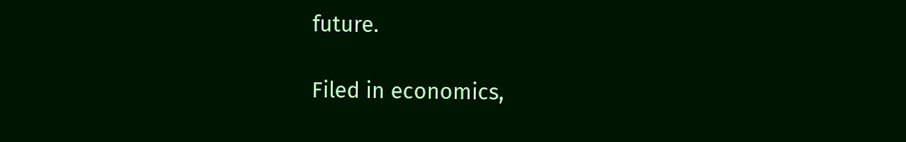future.

Filed in economics,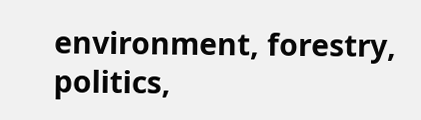environment, forestry, politics,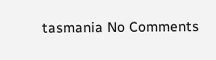tasmania No Comments